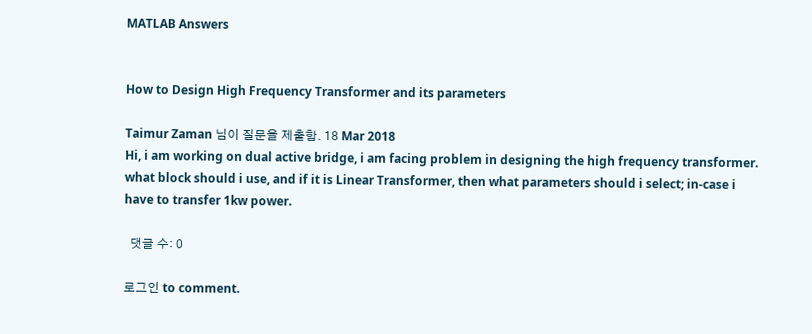MATLAB Answers


How to Design High Frequency Transformer and its parameters

Taimur Zaman 님이 질문을 제출함. 18 Mar 2018
Hi, i am working on dual active bridge, i am facing problem in designing the high frequency transformer. what block should i use, and if it is Linear Transformer, then what parameters should i select; in-case i have to transfer 1kw power.

  댓글 수: 0

로그인 to comment.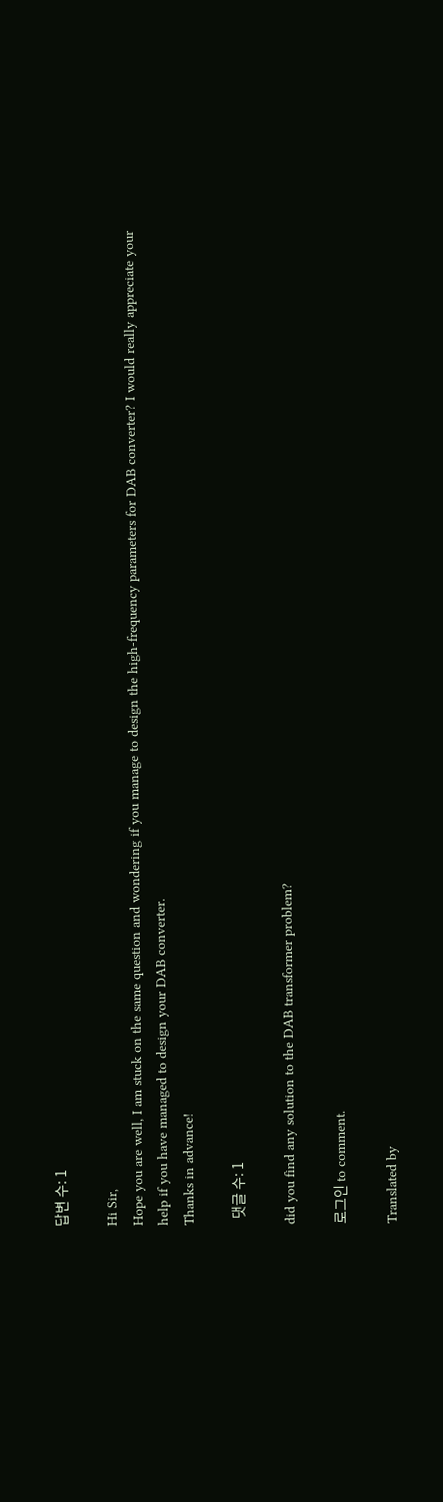답변 수: 1

Hi Sir,
Hope you are well, I am stuck on the same question and wondering if you manage to design the high-frequency parameters for DAB converter? I would really appreciate your help if you have managed to design your DAB converter.
Thanks in advance!

  댓글 수: 1

did you find any solution to the DAB transformer problem?

로그인 to comment.

Translated by